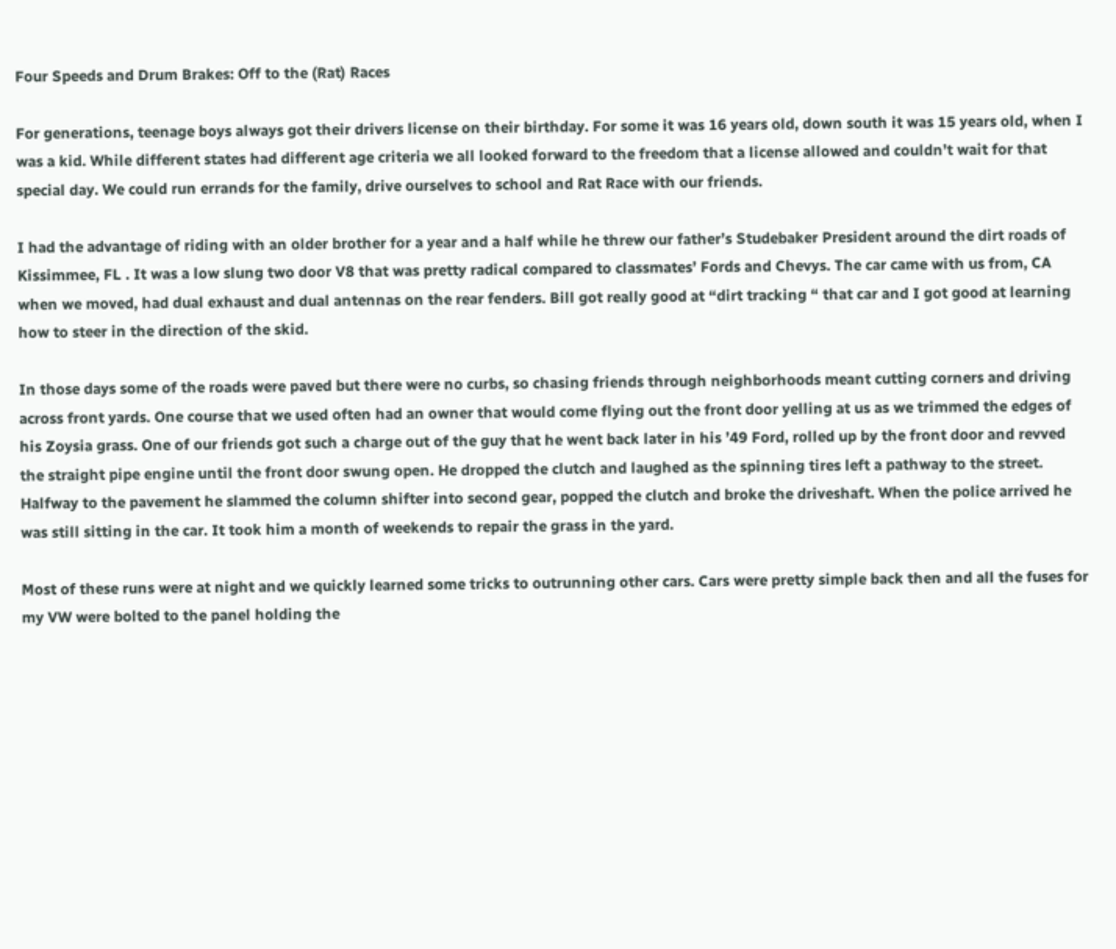Four Speeds and Drum Brakes: Off to the (Rat) Races

For generations, teenage boys always got their drivers license on their birthday. For some it was 16 years old, down south it was 15 years old, when I was a kid. While different states had different age criteria we all looked forward to the freedom that a license allowed and couldn’t wait for that special day. We could run errands for the family, drive ourselves to school and Rat Race with our friends.

I had the advantage of riding with an older brother for a year and a half while he threw our father’s Studebaker President around the dirt roads of Kissimmee, FL . It was a low slung two door V8 that was pretty radical compared to classmates’ Fords and Chevys. The car came with us from, CA when we moved, had dual exhaust and dual antennas on the rear fenders. Bill got really good at “dirt tracking “ that car and I got good at learning how to steer in the direction of the skid.

In those days some of the roads were paved but there were no curbs, so chasing friends through neighborhoods meant cutting corners and driving across front yards. One course that we used often had an owner that would come flying out the front door yelling at us as we trimmed the edges of his Zoysia grass. One of our friends got such a charge out of the guy that he went back later in his ’49 Ford, rolled up by the front door and revved the straight pipe engine until the front door swung open. He dropped the clutch and laughed as the spinning tires left a pathway to the street. Halfway to the pavement he slammed the column shifter into second gear, popped the clutch and broke the driveshaft. When the police arrived he was still sitting in the car. It took him a month of weekends to repair the grass in the yard.

Most of these runs were at night and we quickly learned some tricks to outrunning other cars. Cars were pretty simple back then and all the fuses for my VW were bolted to the panel holding the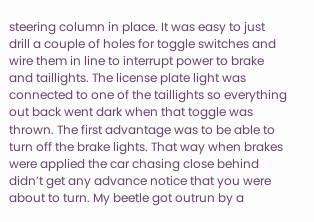steering column in place. It was easy to just drill a couple of holes for toggle switches and wire them in line to interrupt power to brake and taillights. The license plate light was connected to one of the taillights so everything out back went dark when that toggle was thrown. The first advantage was to be able to turn off the brake lights. That way when brakes were applied the car chasing close behind didn’t get any advance notice that you were about to turn. My beetle got outrun by a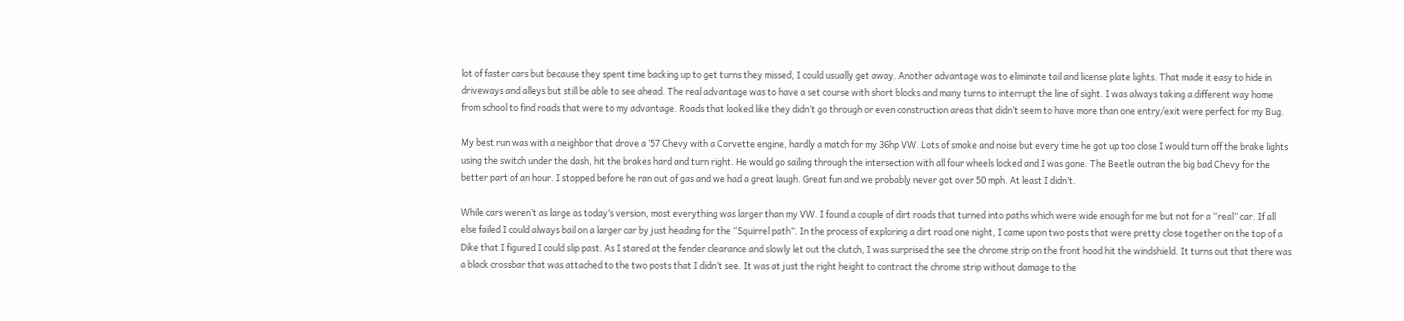lot of faster cars but because they spent time backing up to get turns they missed, I could usually get away. Another advantage was to eliminate tail and license plate lights. That made it easy to hide in driveways and alleys but still be able to see ahead. The real advantage was to have a set course with short blocks and many turns to interrupt the line of sight. I was always taking a different way home from school to find roads that were to my advantage. Roads that looked like they didn’t go through or even construction areas that didn’t seem to have more than one entry/exit were perfect for my Bug.

My best run was with a neighbor that drove a ’57 Chevy with a Corvette engine, hardly a match for my 36hp VW. Lots of smoke and noise but every time he got up too close I would turn off the brake lights using the switch under the dash, hit the brakes hard and turn right. He would go sailing through the intersection with all four wheels locked and I was gone. The Beetle outran the big bad Chevy for the better part of an hour. I stopped before he ran out of gas and we had a great laugh. Great fun and we probably never got over 50 mph. At least I didn’t.

While cars weren’t as large as today’s version, most everything was larger than my VW. I found a couple of dirt roads that turned into paths which were wide enough for me but not for a “real” car. If all else failed I could always bail on a larger car by just heading for the “Squirrel path”. In the process of exploring a dirt road one night, I came upon two posts that were pretty close together on the top of a Dike that I figured I could slip past. As I stared at the fender clearance and slowly let out the clutch, I was surprised the see the chrome strip on the front hood hit the windshield. It turns out that there was a black crossbar that was attached to the two posts that I didn’t see. It was at just the right height to contract the chrome strip without damage to the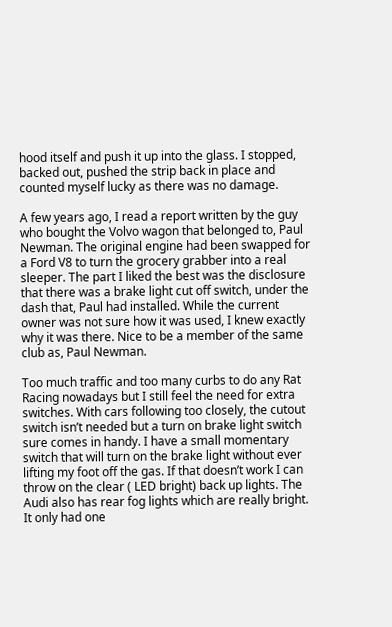hood itself and push it up into the glass. I stopped, backed out, pushed the strip back in place and counted myself lucky as there was no damage.

A few years ago, I read a report written by the guy who bought the Volvo wagon that belonged to, Paul Newman. The original engine had been swapped for a Ford V8 to turn the grocery grabber into a real sleeper. The part I liked the best was the disclosure that there was a brake light cut off switch, under the dash that, Paul had installed. While the current owner was not sure how it was used, I knew exactly why it was there. Nice to be a member of the same club as, Paul Newman.

Too much traffic and too many curbs to do any Rat Racing nowadays but I still feel the need for extra switches. With cars following too closely, the cutout switch isn’t needed but a turn on brake light switch sure comes in handy. I have a small momentary switch that will turn on the brake light without ever lifting my foot off the gas. If that doesn’t work I can throw on the clear ( LED bright) back up lights. The Audi also has rear fog lights which are really bright.  It only had one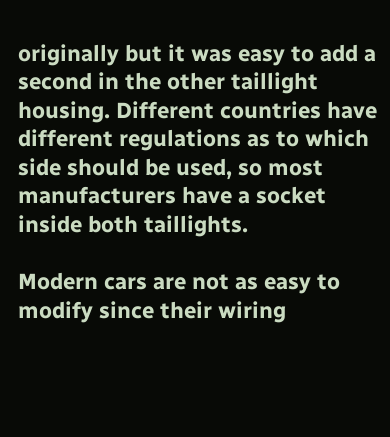originally but it was easy to add a second in the other taillight housing. Different countries have different regulations as to which side should be used, so most manufacturers have a socket  inside both taillights.

Modern cars are not as easy to modify since their wiring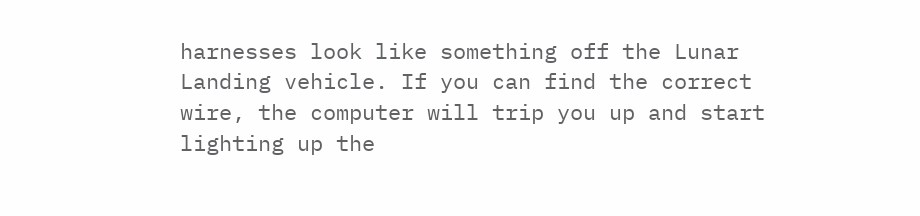harnesses look like something off the Lunar Landing vehicle. If you can find the correct wire, the computer will trip you up and start lighting up the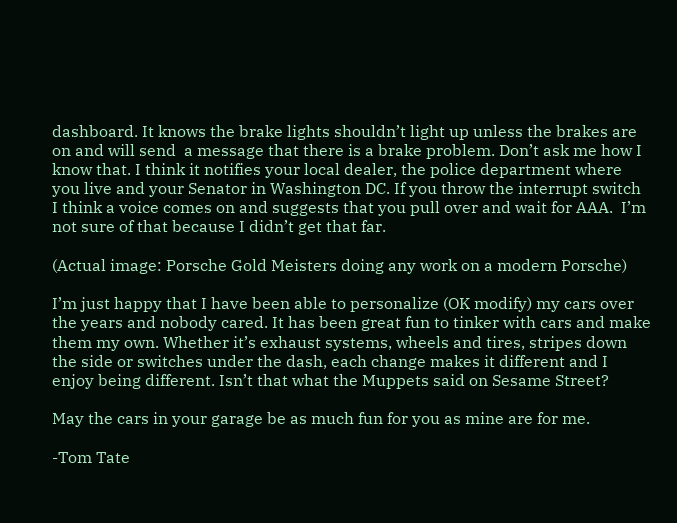dashboard. It knows the brake lights shouldn’t light up unless the brakes are on and will send  a message that there is a brake problem. Don’t ask me how I know that. I think it notifies your local dealer, the police department where you live and your Senator in Washington DC. If you throw the interrupt switch  I think a voice comes on and suggests that you pull over and wait for AAA.  I’m not sure of that because I didn’t get that far.

(Actual image: Porsche Gold Meisters doing any work on a modern Porsche)

I’m just happy that I have been able to personalize (OK modify) my cars over the years and nobody cared. It has been great fun to tinker with cars and make them my own. Whether it’s exhaust systems, wheels and tires, stripes down the side or switches under the dash, each change makes it different and I enjoy being different. Isn’t that what the Muppets said on Sesame Street?

May the cars in your garage be as much fun for you as mine are for me.

-Tom Tate